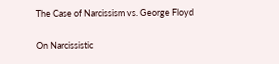The Case of Narcissism vs. George Floyd

On Narcissistic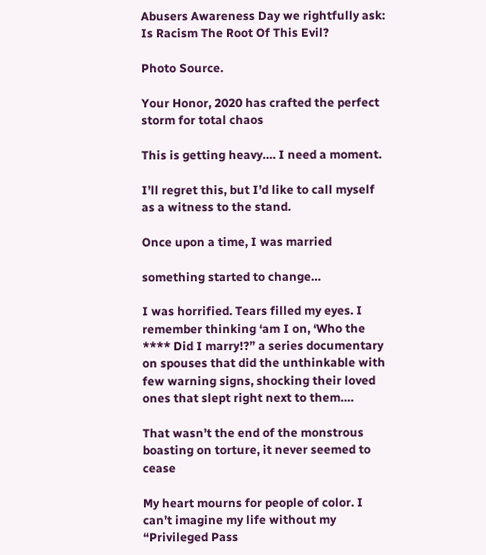Abusers Awareness Day we rightfully ask: Is Racism The Root Of This Evil?

Photo Source.

Your Honor, 2020 has crafted the perfect storm for total chaos

This is getting heavy…. I need a moment.

I’ll regret this, but I’d like to call myself as a witness to the stand.

Once upon a time, I was married

something started to change…

I was horrified. Tears filled my eyes. I remember thinking ‘am I on, ‘Who the **** Did I marry!?” a series documentary on spouses that did the unthinkable with few warning signs, shocking their loved ones that slept right next to them….

That wasn’t the end of the monstrous boasting on torture, it never seemed to cease

My heart mourns for people of color. I can’t imagine my life without my “Privileged Pass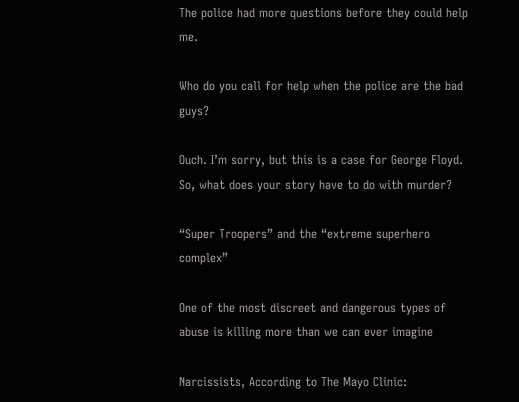The police had more questions before they could help me.

Who do you call for help when the police are the bad guys?

Ouch. I’m sorry, but this is a case for George Floyd. So, what does your story have to do with murder?

“Super Troopers” and the “extreme superhero complex”

One of the most discreet and dangerous types of abuse is killing more than we can ever imagine

Narcissists, According to The Mayo Clinic: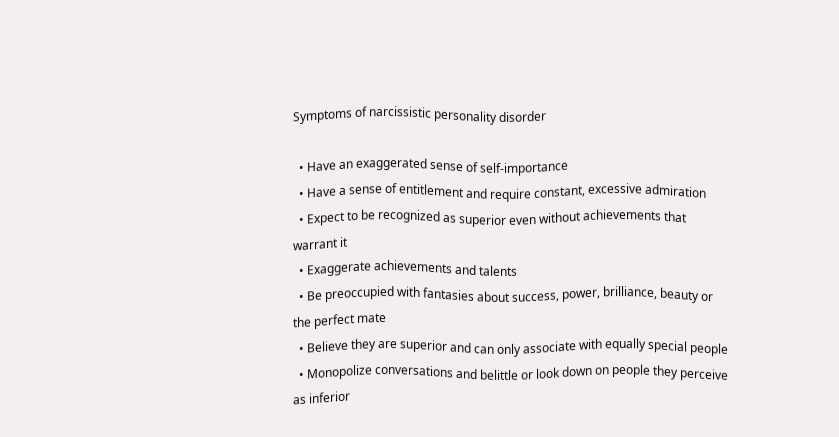Symptoms of narcissistic personality disorder

  • Have an exaggerated sense of self-importance
  • Have a sense of entitlement and require constant, excessive admiration
  • Expect to be recognized as superior even without achievements that warrant it
  • Exaggerate achievements and talents
  • Be preoccupied with fantasies about success, power, brilliance, beauty or the perfect mate
  • Believe they are superior and can only associate with equally special people
  • Monopolize conversations and belittle or look down on people they perceive as inferior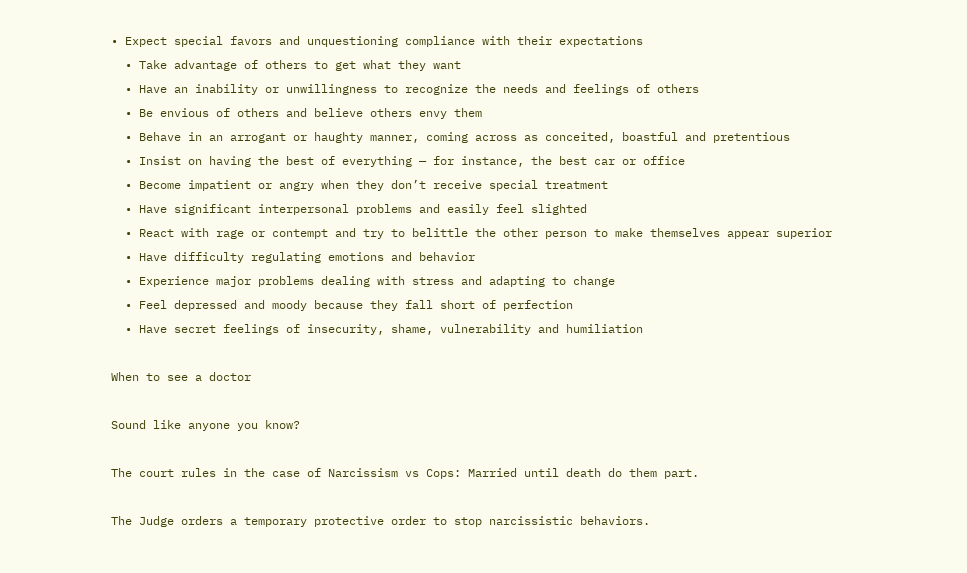• Expect special favors and unquestioning compliance with their expectations
  • Take advantage of others to get what they want
  • Have an inability or unwillingness to recognize the needs and feelings of others
  • Be envious of others and believe others envy them
  • Behave in an arrogant or haughty manner, coming across as conceited, boastful and pretentious
  • Insist on having the best of everything — for instance, the best car or office
  • Become impatient or angry when they don’t receive special treatment
  • Have significant interpersonal problems and easily feel slighted
  • React with rage or contempt and try to belittle the other person to make themselves appear superior
  • Have difficulty regulating emotions and behavior
  • Experience major problems dealing with stress and adapting to change
  • Feel depressed and moody because they fall short of perfection
  • Have secret feelings of insecurity, shame, vulnerability and humiliation

When to see a doctor

Sound like anyone you know?

The court rules in the case of Narcissism vs Cops: Married until death do them part.

The Judge orders a temporary protective order to stop narcissistic behaviors.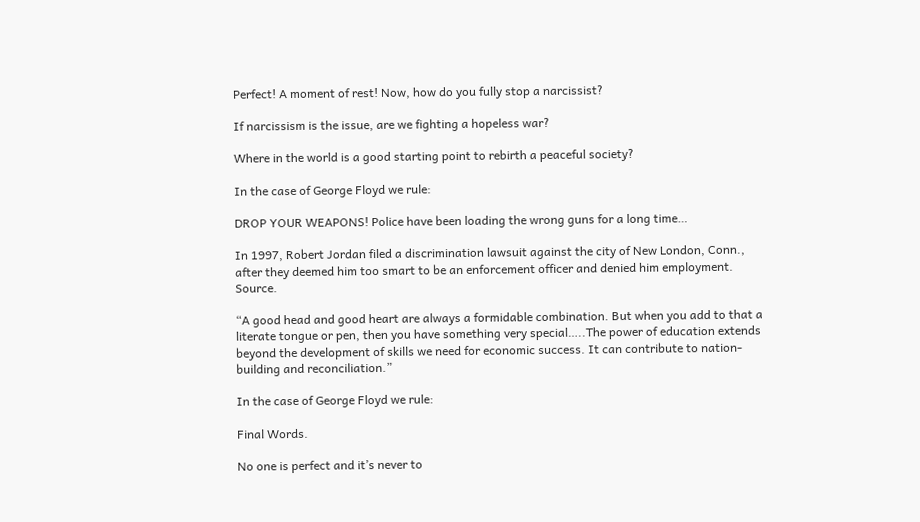Perfect! A moment of rest! Now, how do you fully stop a narcissist?

If narcissism is the issue, are we fighting a hopeless war?

Where in the world is a good starting point to rebirth a peaceful society?

In the case of George Floyd we rule:

DROP YOUR WEAPONS! Police have been loading the wrong guns for a long time…

In 1997, Robert Jordan filed a discrimination lawsuit against the city of New London, Conn., after they deemed him too smart to be an enforcement officer and denied him employment. Source.

“A good head and good heart are always a formidable combination. But when you add to that a literate tongue or pen, then you have something very special…..The power of education extends beyond the development of skills we need for economic success. It can contribute to nation-building and reconciliation.”

In the case of George Floyd we rule:

Final Words.

No one is perfect and it’s never to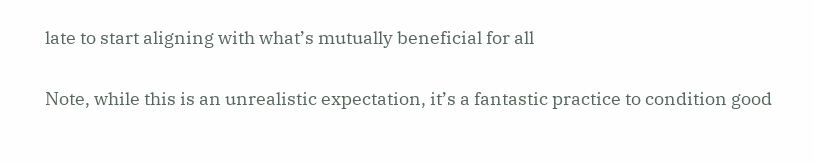late to start aligning with what’s mutually beneficial for all

Note, while this is an unrealistic expectation, it’s a fantastic practice to condition good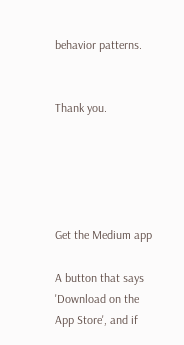behavior patterns.


Thank you.





Get the Medium app

A button that says 'Download on the App Store', and if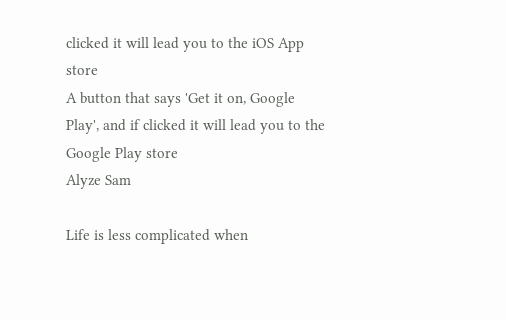clicked it will lead you to the iOS App store
A button that says 'Get it on, Google Play', and if clicked it will lead you to the Google Play store
Alyze Sam

Life is less complicated when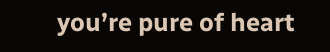you’re pure of heart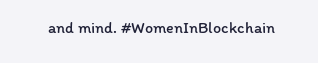and mind. #WomenInBlockchain